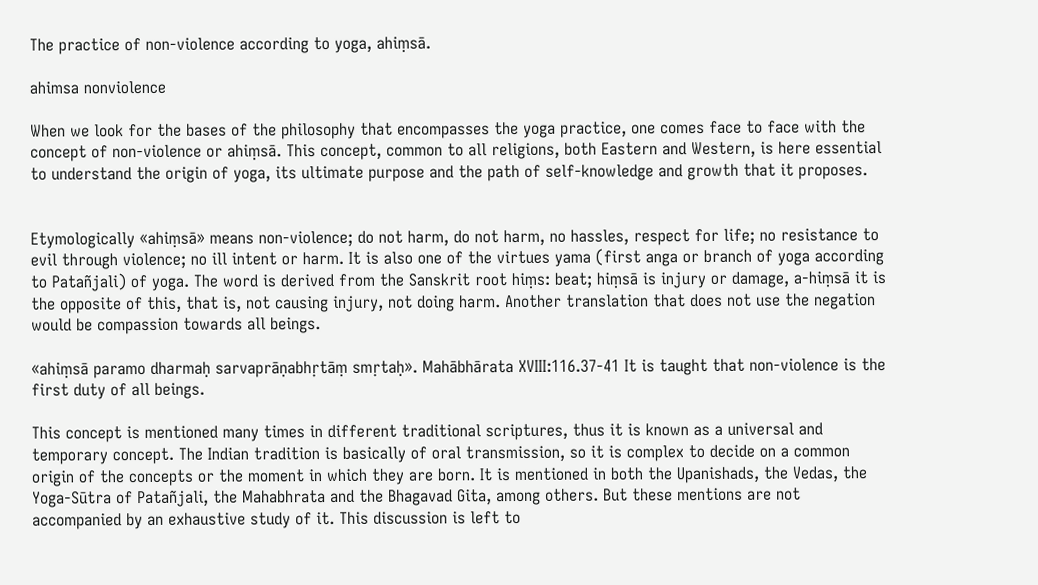The practice of non-violence according to yoga, ahiṃsā.

ahimsa nonviolence

When we look for the bases of the philosophy that encompasses the yoga practice, one comes face to face with the concept of non-violence or ahiṃsā. This concept, common to all religions, both Eastern and Western, is here essential to understand the origin of yoga, its ultimate purpose and the path of self-knowledge and growth that it proposes.


Etymologically «ahiṃsā» means non-violence; do not harm, do not harm, no hassles, respect for life; no resistance to evil through violence; no ill intent or harm. It is also one of the virtues yama (first anga or branch of yoga according to Patañjali) of yoga. The word is derived from the Sanskrit root hiṃs: beat; hiṃsā is injury or damage, a-hiṃsā it is the opposite of this, that is, not causing injury, not doing harm. Another translation that does not use the negation would be compassion towards all beings.

«ahiṃsā paramo dharmaḥ sarvaprāṇabhṛtāṃ smṛtaḥ». Mahābhārata XVIII:116.37-41 It is taught that non-violence is the first duty of all beings.

This concept is mentioned many times in different traditional scriptures, thus it is known as a universal and temporary concept. The Indian tradition is basically of oral transmission, so it is complex to decide on a common origin of the concepts or the moment in which they are born. It is mentioned in both the Upanishads, the Vedas, the Yoga-Sūtra of Patañjali, the Mahabhrata and the Bhagavad Gita, among others. But these mentions are not accompanied by an exhaustive study of it. This discussion is left to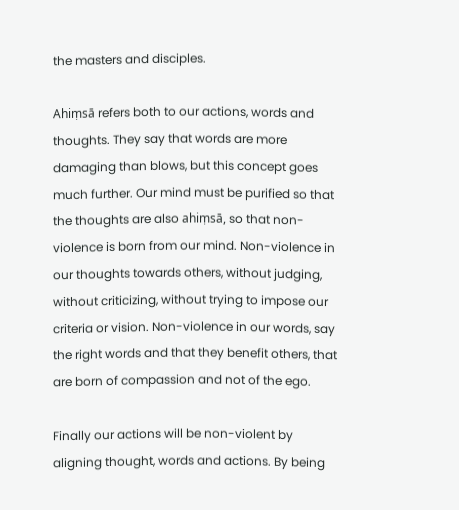the masters and disciples.

Ahiṃsā refers both to our actions, words and thoughts. They say that words are more damaging than blows, but this concept goes much further. Our mind must be purified so that the thoughts are also ahiṃsā, so that non-violence is born from our mind. Non-violence in our thoughts towards others, without judging, without criticizing, without trying to impose our criteria or vision. Non-violence in our words, say the right words and that they benefit others, that are born of compassion and not of the ego.

Finally our actions will be non-violent by aligning thought, words and actions. By being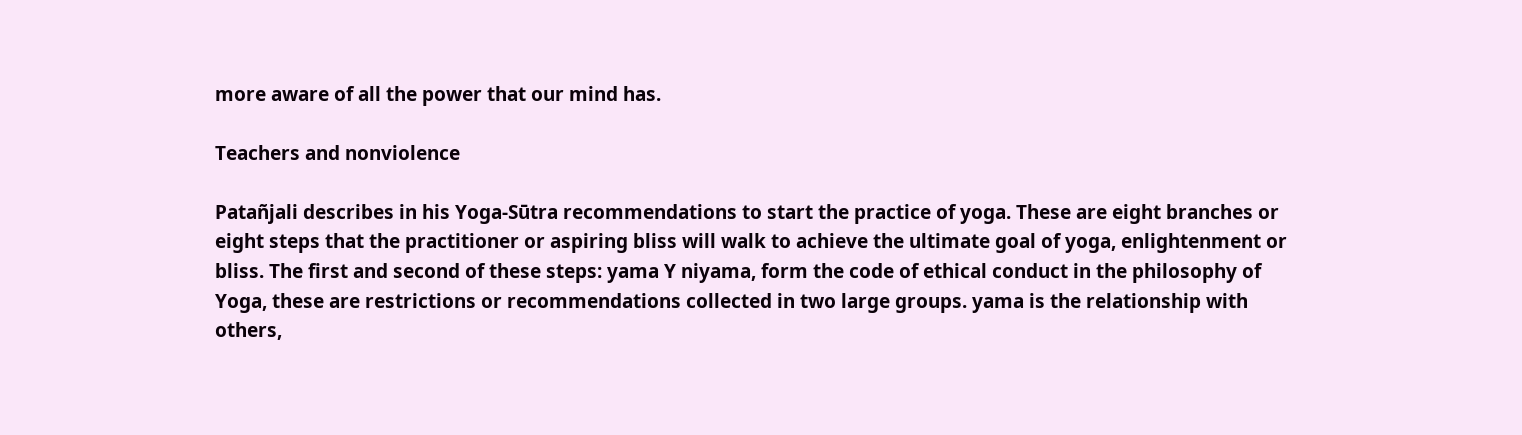more aware of all the power that our mind has.

Teachers and nonviolence

Patañjali describes in his Yoga-Sūtra recommendations to start the practice of yoga. These are eight branches or eight steps that the practitioner or aspiring bliss will walk to achieve the ultimate goal of yoga, enlightenment or bliss. The first and second of these steps: yama Y niyama, form the code of ethical conduct in the philosophy of Yoga, these are restrictions or recommendations collected in two large groups. yama is the relationship with others,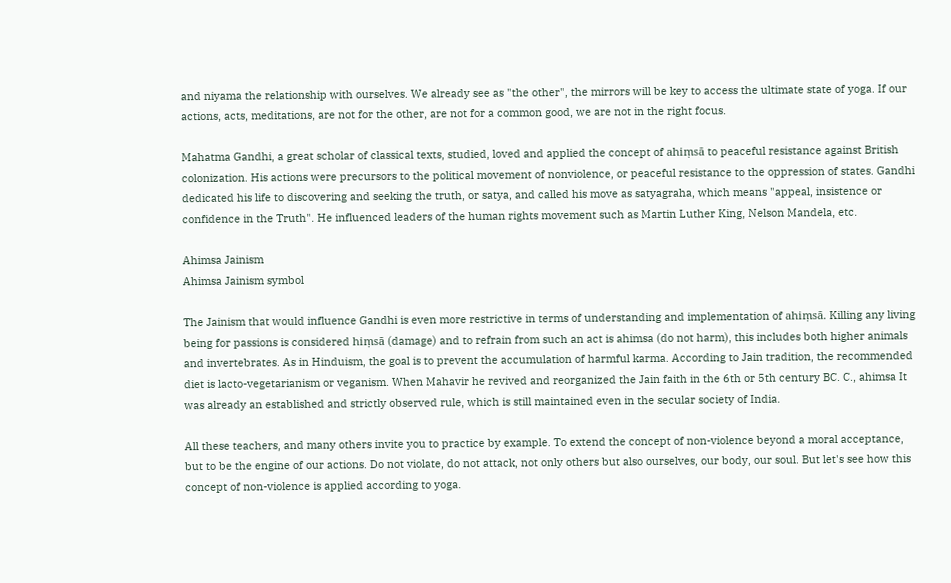and niyama the relationship with ourselves. We already see as "the other", the mirrors will be key to access the ultimate state of yoga. If our actions, acts, meditations, are not for the other, are not for a common good, we are not in the right focus.

Mahatma Gandhi, a great scholar of classical texts, studied, loved and applied the concept of ahiṃsā to peaceful resistance against British colonization. His actions were precursors to the political movement of nonviolence, or peaceful resistance to the oppression of states. Gandhi dedicated his life to discovering and seeking the truth, or satya, and called his move as satyagraha, which means "appeal, insistence or confidence in the Truth". He influenced leaders of the human rights movement such as Martin Luther King, Nelson Mandela, etc.

Ahimsa Jainism
Ahimsa Jainism symbol

The Jainism that would influence Gandhi is even more restrictive in terms of understanding and implementation of ahiṃsā. Killing any living being for passions is considered hiṃsā (damage) and to refrain from such an act is ahimsa (do not harm), this includes both higher animals and invertebrates. As in Hinduism, the goal is to prevent the accumulation of harmful karma. According to Jain tradition, the recommended diet is lacto-vegetarianism or veganism. When Mahavir he revived and reorganized the Jain faith in the 6th or 5th century BC. C., ahimsa It was already an established and strictly observed rule, which is still maintained even in the secular society of India.

All these teachers, and many others invite you to practice by example. To extend the concept of non-violence beyond a moral acceptance, but to be the engine of our actions. Do not violate, do not attack, not only others but also ourselves, our body, our soul. But let's see how this concept of non-violence is applied according to yoga.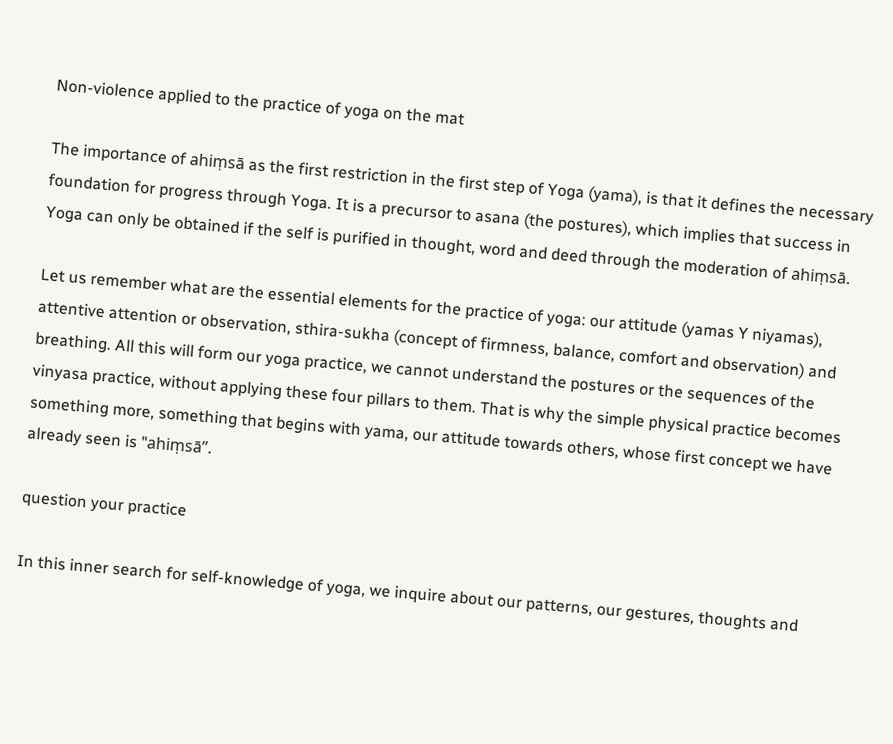Non-violence applied to the practice of yoga on the mat

The importance of ahiṃsā as the first restriction in the first step of Yoga (yama), is that it defines the necessary foundation for progress through Yoga. It is a precursor to asana (the postures), which implies that success in Yoga can only be obtained if the self is purified in thought, word and deed through the moderation of ahiṃsā.

Let us remember what are the essential elements for the practice of yoga: our attitude (yamas Y niyamas), attentive attention or observation, sthira-sukha (concept of firmness, balance, comfort and observation) and breathing. All this will form our yoga practice, we cannot understand the postures or the sequences of the vinyasa practice, without applying these four pillars to them. That is why the simple physical practice becomes something more, something that begins with yama, our attitude towards others, whose first concept we have already seen is "ahiṃsā”.

question your practice

In this inner search for self-knowledge of yoga, we inquire about our patterns, our gestures, thoughts and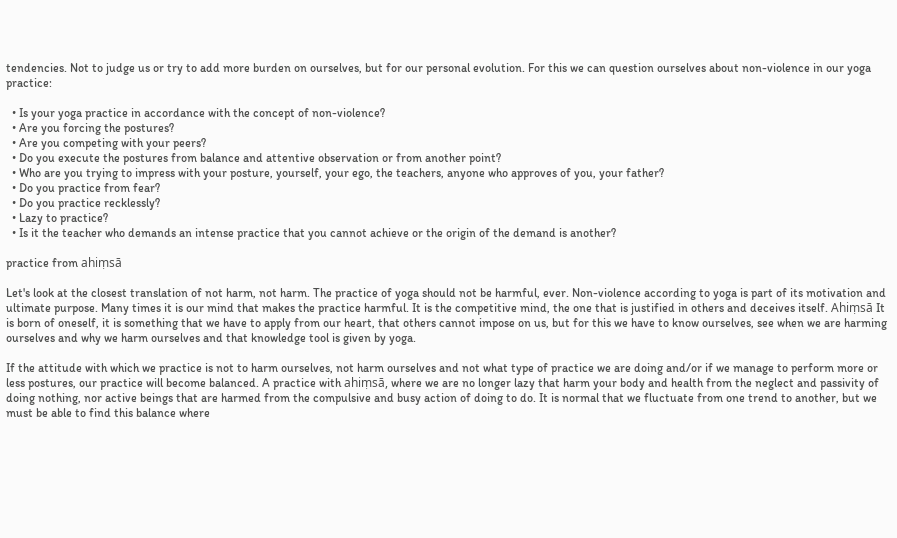tendencies. Not to judge us or try to add more burden on ourselves, but for our personal evolution. For this we can question ourselves about non-violence in our yoga practice:

  • Is your yoga practice in accordance with the concept of non-violence?
  • Are you forcing the postures?
  • Are you competing with your peers?
  • Do you execute the postures from balance and attentive observation or from another point?
  • Who are you trying to impress with your posture, yourself, your ego, the teachers, anyone who approves of you, your father?
  • Do you practice from fear?
  • Do you practice recklessly?
  • Lazy to practice?
  • Is it the teacher who demands an intense practice that you cannot achieve or the origin of the demand is another?

practice from ahiṃsā

Let's look at the closest translation of not harm, not harm. The practice of yoga should not be harmful, ever. Non-violence according to yoga is part of its motivation and ultimate purpose. Many times it is our mind that makes the practice harmful. It is the competitive mind, the one that is justified in others and deceives itself. Ahiṃsā It is born of oneself, it is something that we have to apply from our heart, that others cannot impose on us, but for this we have to know ourselves, see when we are harming ourselves and why we harm ourselves and that knowledge tool is given by yoga.

If the attitude with which we practice is not to harm ourselves, not harm ourselves and not what type of practice we are doing and/or if we manage to perform more or less postures, our practice will become balanced. A practice with ahiṃsā, where we are no longer lazy that harm your body and health from the neglect and passivity of doing nothing, nor active beings that are harmed from the compulsive and busy action of doing to do. It is normal that we fluctuate from one trend to another, but we must be able to find this balance where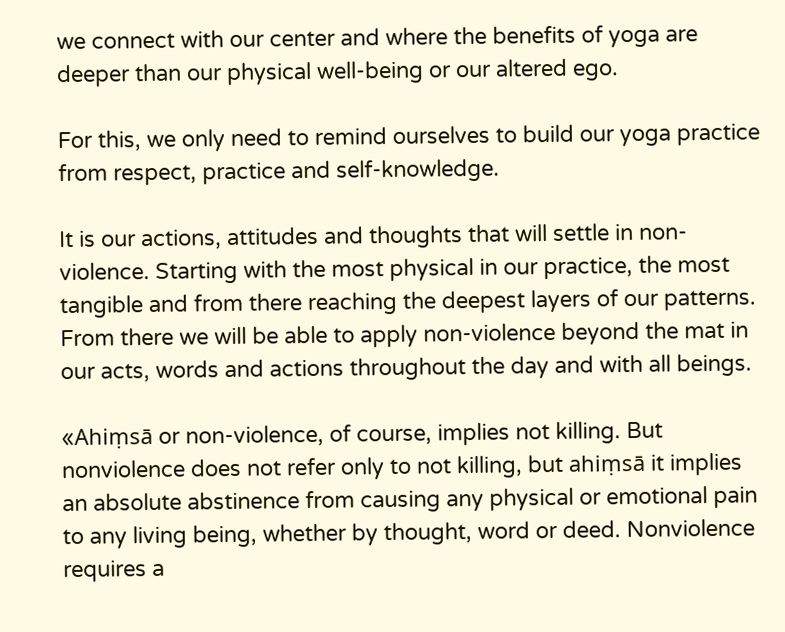we connect with our center and where the benefits of yoga are deeper than our physical well-being or our altered ego.

For this, we only need to remind ourselves to build our yoga practice from respect, practice and self-knowledge.

It is our actions, attitudes and thoughts that will settle in non-violence. Starting with the most physical in our practice, the most tangible and from there reaching the deepest layers of our patterns. From there we will be able to apply non-violence beyond the mat in our acts, words and actions throughout the day and with all beings.

«Ahiṃsā or non-violence, of course, implies not killing. But nonviolence does not refer only to not killing, but ahiṃsā it implies an absolute abstinence from causing any physical or emotional pain to any living being, whether by thought, word or deed. Nonviolence requires a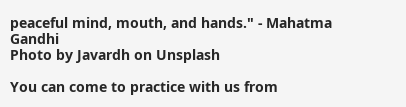peaceful mind, mouth, and hands." - Mahatma Gandhi
Photo by Javardh on Unsplash

You can come to practice with us from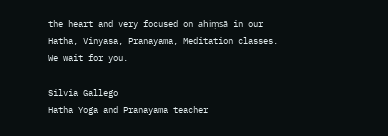the heart and very focused on ahiṃsā in our Hatha, Vinyasa, Pranayama, Meditation classes. We wait for you.

Silvia Gallego
Hatha Yoga and Pranayama teacher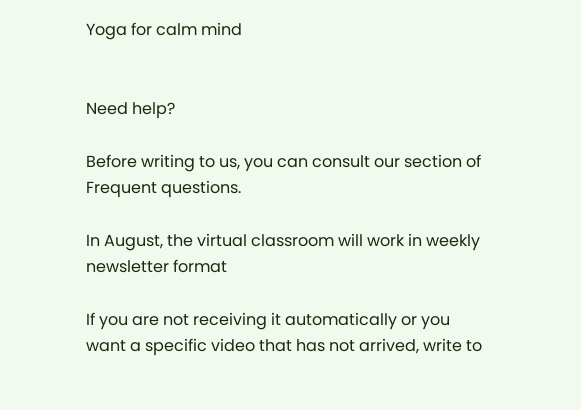Yoga for calm mind


Need help?

Before writing to us, you can consult our section of Frequent questions.

In August, the virtual classroom will work in weekly newsletter format

If you are not receiving it automatically or you want a specific video that has not arrived, write to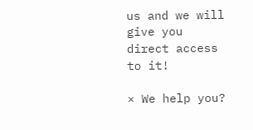us and we will give you direct access to it!

× We help you?